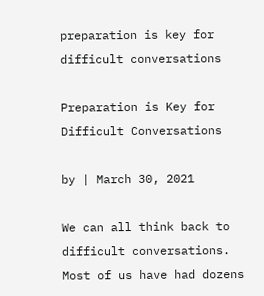preparation is key for difficult conversations

Preparation is Key for Difficult Conversations

by | March 30, 2021

We can all think back to difficult conversations. Most of us have had dozens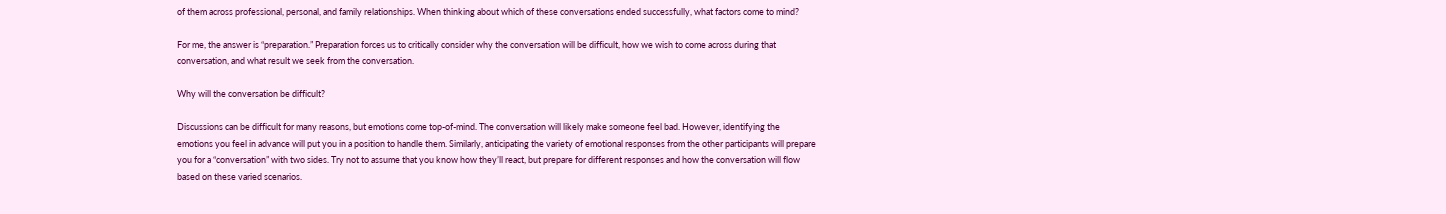of them across professional, personal, and family relationships. When thinking about which of these conversations ended successfully, what factors come to mind?

For me, the answer is “preparation.” Preparation forces us to critically consider why the conversation will be difficult, how we wish to come across during that conversation, and what result we seek from the conversation.

Why will the conversation be difficult?

Discussions can be difficult for many reasons, but emotions come top-of-mind. The conversation will likely make someone feel bad. However, identifying the emotions you feel in advance will put you in a position to handle them. Similarly, anticipating the variety of emotional responses from the other participants will prepare you for a “conversation” with two sides. Try not to assume that you know how they’ll react, but prepare for different responses and how the conversation will flow based on these varied scenarios.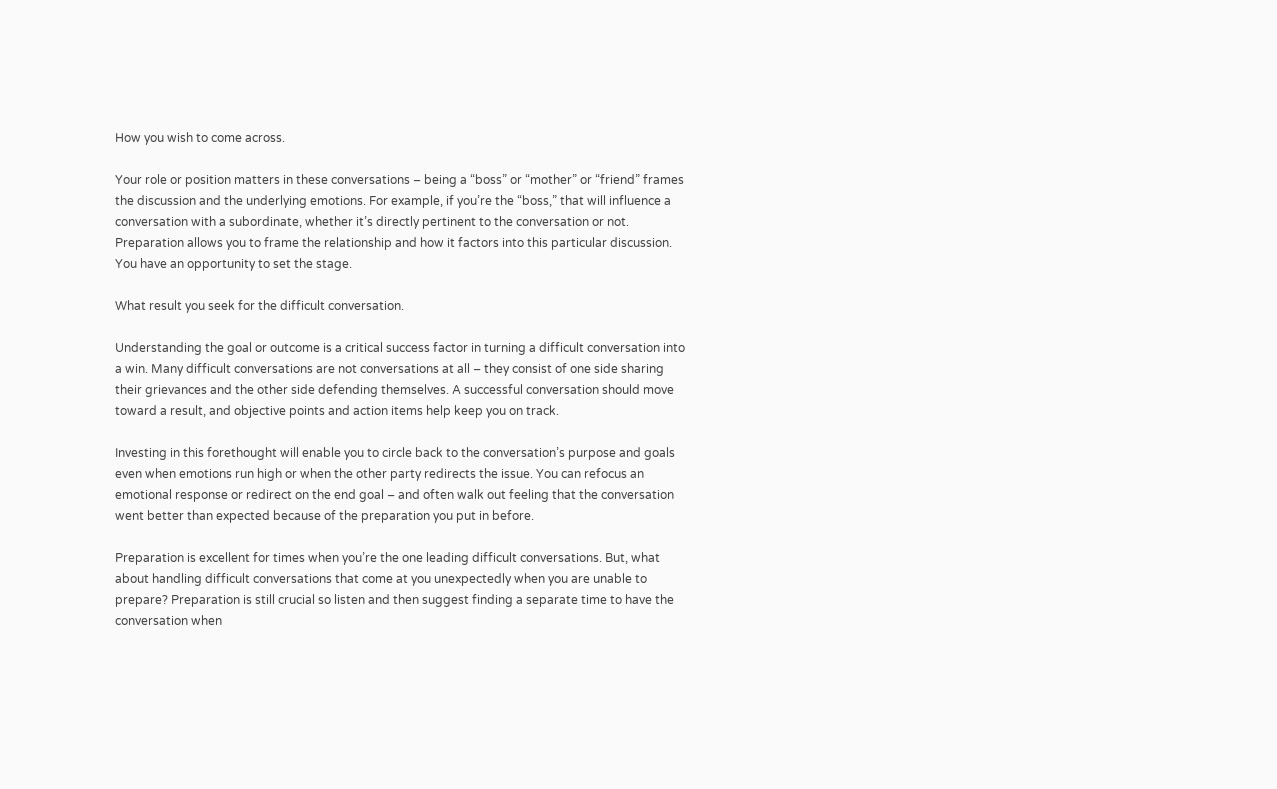How you wish to come across.

Your role or position matters in these conversations – being a “boss” or “mother” or “friend” frames the discussion and the underlying emotions. For example, if you’re the “boss,” that will influence a conversation with a subordinate, whether it’s directly pertinent to the conversation or not. Preparation allows you to frame the relationship and how it factors into this particular discussion. You have an opportunity to set the stage.

What result you seek for the difficult conversation.

Understanding the goal or outcome is a critical success factor in turning a difficult conversation into a win. Many difficult conversations are not conversations at all – they consist of one side sharing their grievances and the other side defending themselves. A successful conversation should move toward a result, and objective points and action items help keep you on track.

Investing in this forethought will enable you to circle back to the conversation’s purpose and goals even when emotions run high or when the other party redirects the issue. You can refocus an emotional response or redirect on the end goal – and often walk out feeling that the conversation went better than expected because of the preparation you put in before.

Preparation is excellent for times when you’re the one leading difficult conversations. But, what about handling difficult conversations that come at you unexpectedly when you are unable to prepare? Preparation is still crucial so listen and then suggest finding a separate time to have the conversation when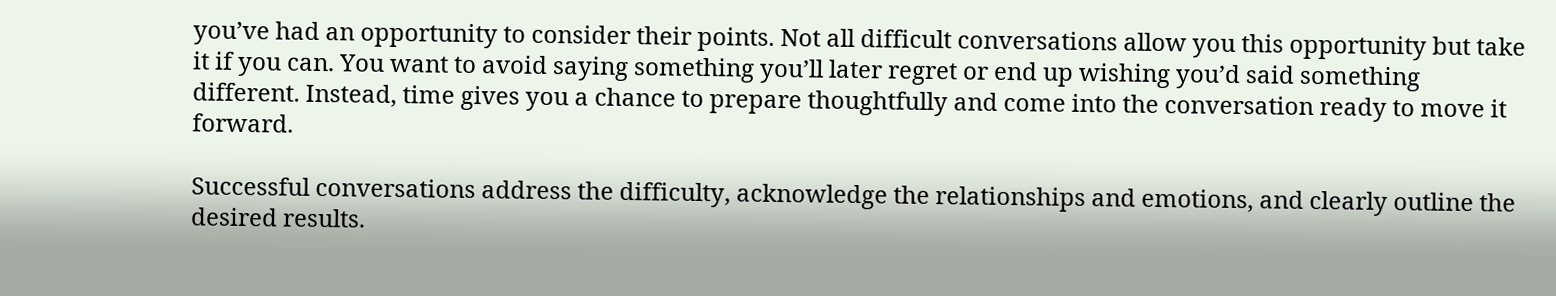you’ve had an opportunity to consider their points. Not all difficult conversations allow you this opportunity but take it if you can. You want to avoid saying something you’ll later regret or end up wishing you’d said something different. Instead, time gives you a chance to prepare thoughtfully and come into the conversation ready to move it forward.

Successful conversations address the difficulty, acknowledge the relationships and emotions, and clearly outline the desired results.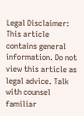Legal Disclaimer: This article contains general information. Do not view this article as legal advice. Talk with counsel familiar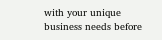with your unique business needs before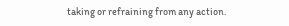taking or refraining from any action.